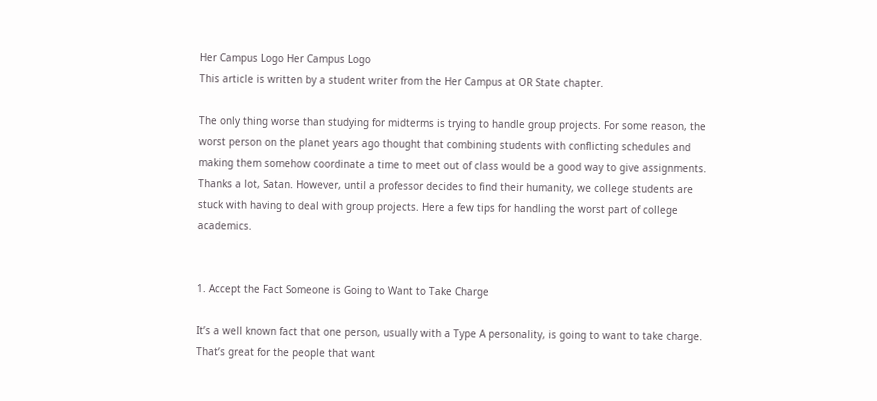Her Campus Logo Her Campus Logo
This article is written by a student writer from the Her Campus at OR State chapter.

The only thing worse than studying for midterms is trying to handle group projects. For some reason, the worst person on the planet years ago thought that combining students with conflicting schedules and making them somehow coordinate a time to meet out of class would be a good way to give assignments. Thanks a lot, Satan. However, until a professor decides to find their humanity, we college students are stuck with having to deal with group projects. Here a few tips for handling the worst part of college academics.


1. Accept the Fact Someone is Going to Want to Take Charge

It’s a well known fact that one person, usually with a Type A personality, is going to want to take charge. That’s great for the people that want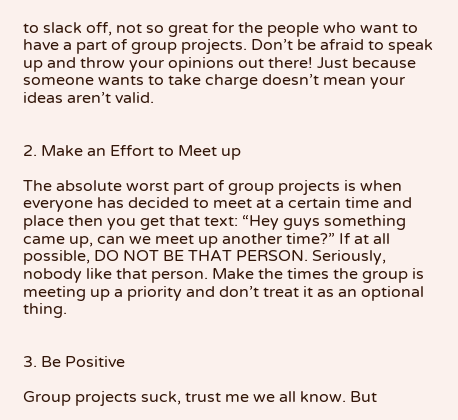to slack off, not so great for the people who want to have a part of group projects. Don’t be afraid to speak up and throw your opinions out there! Just because someone wants to take charge doesn’t mean your ideas aren’t valid.


2. Make an Effort to Meet up

The absolute worst part of group projects is when everyone has decided to meet at a certain time and place then you get that text: “Hey guys something came up, can we meet up another time?” If at all possible, DO NOT BE THAT PERSON. Seriously, nobody like that person. Make the times the group is meeting up a priority and don’t treat it as an optional thing.


3. Be Positive

Group projects suck, trust me we all know. But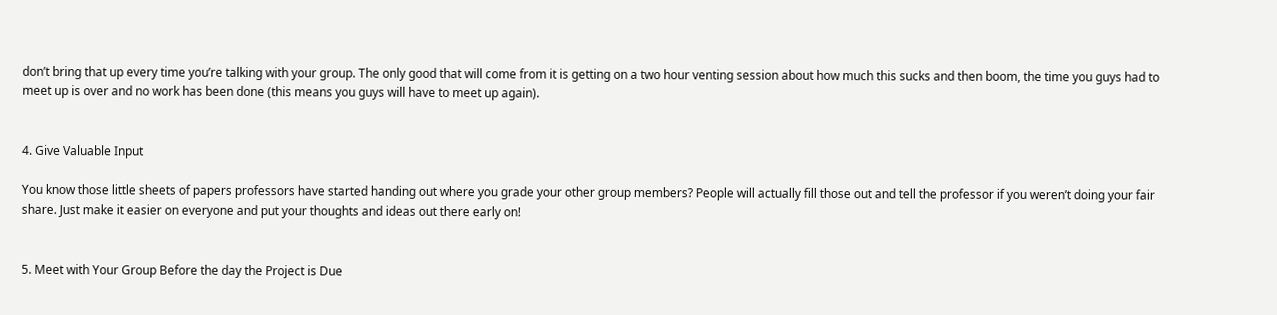don’t bring that up every time you’re talking with your group. The only good that will come from it is getting on a two hour venting session about how much this sucks and then boom, the time you guys had to meet up is over and no work has been done (this means you guys will have to meet up again).


4. Give Valuable Input

You know those little sheets of papers professors have started handing out where you grade your other group members? People will actually fill those out and tell the professor if you weren’t doing your fair share. Just make it easier on everyone and put your thoughts and ideas out there early on!


5. Meet with Your Group Before the day the Project is Due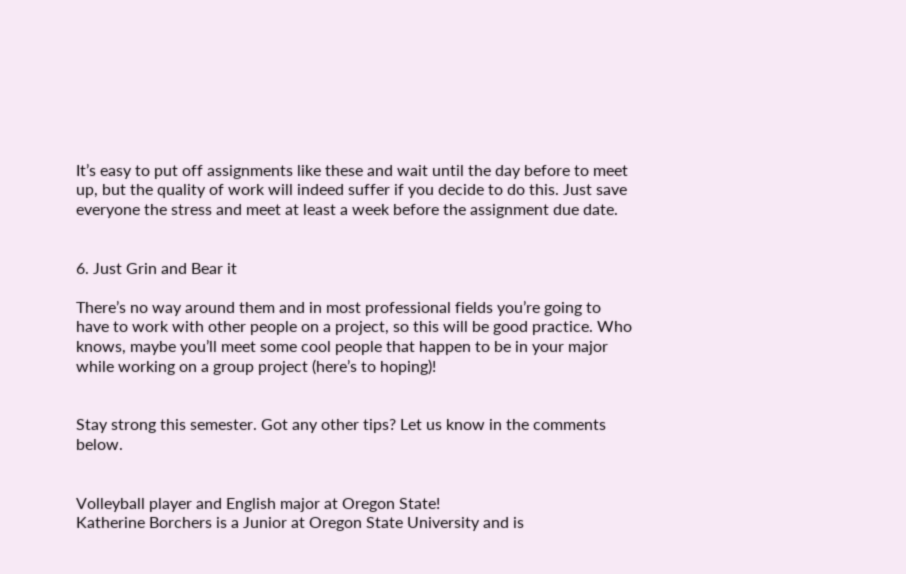It’s easy to put off assignments like these and wait until the day before to meet up, but the quality of work will indeed suffer if you decide to do this. Just save everyone the stress and meet at least a week before the assignment due date.


6. Just Grin and Bear it

There’s no way around them and in most professional fields you’re going to have to work with other people on a project, so this will be good practice. Who knows, maybe you’ll meet some cool people that happen to be in your major while working on a group project (here’s to hoping)!


Stay strong this semester. Got any other tips? Let us know in the comments below.


Volleyball player and English major at Oregon State!
Katherine Borchers is a Junior at Oregon State University and is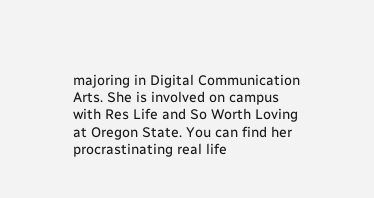majoring in Digital Communication Arts. She is involved on campus with Res Life and So Worth Loving at Oregon State. You can find her procrastinating real life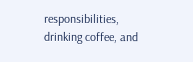responsibilities, drinking coffee, and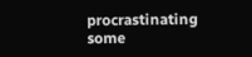procrastinating some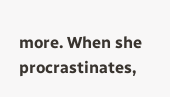more. When she procrastinates,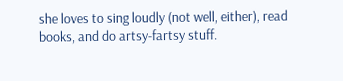she loves to sing loudly (not well, either), read books, and do artsy-fartsy stuff.